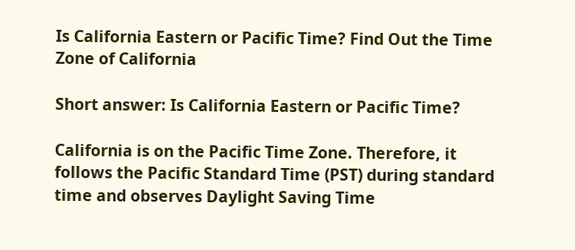Is California Eastern or Pacific Time? Find Out the Time Zone of California

Short answer: Is California Eastern or Pacific Time?

California is on the Pacific Time Zone. Therefore, it follows the Pacific Standard Time (PST) during standard time and observes Daylight Saving Time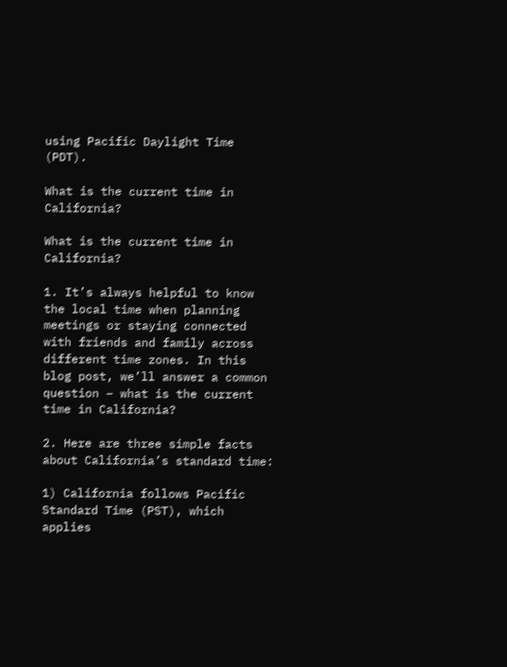using Pacific Daylight Time (PDT).

What is the current time in California?

What is the current time in California?

1. It’s always helpful to know the local time when planning meetings or staying connected with friends and family across different time zones. In this blog post, we’ll answer a common question – what is the current time in California?

2. Here are three simple facts about California’s standard time:

1) California follows Pacific Standard Time (PST), which applies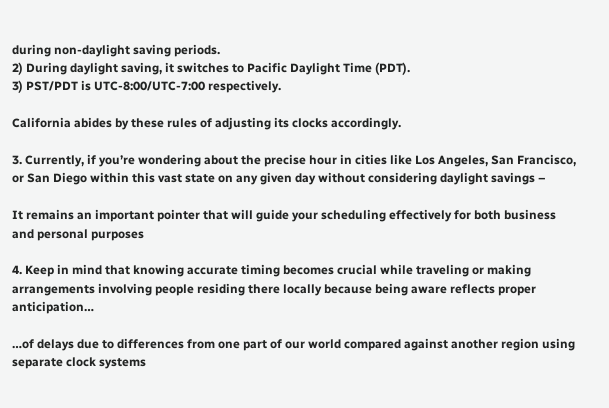during non-daylight saving periods.
2) During daylight saving, it switches to Pacific Daylight Time (PDT).
3) PST/PDT is UTC-8:00/UTC-7:00 respectively.

California abides by these rules of adjusting its clocks accordingly.

3. Currently, if you’re wondering about the precise hour in cities like Los Angeles, San Francisco, or San Diego within this vast state on any given day without considering daylight savings –

It remains an important pointer that will guide your scheduling effectively for both business and personal purposes

4. Keep in mind that knowing accurate timing becomes crucial while traveling or making arrangements involving people residing there locally because being aware reflects proper anticipation…

…of delays due to differences from one part of our world compared against another region using separate clock systems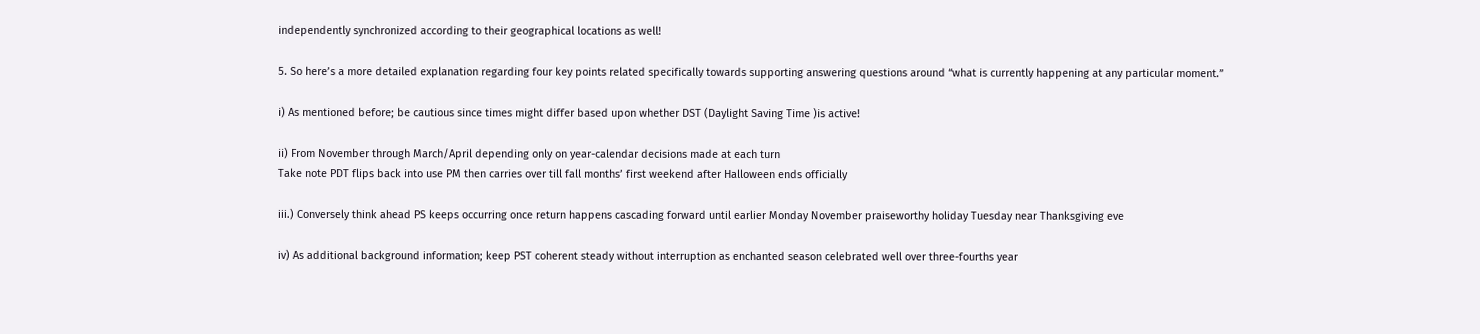independently synchronized according to their geographical locations as well!

5. So here’s a more detailed explanation regarding four key points related specifically towards supporting answering questions around “what is currently happening at any particular moment.”

i) As mentioned before; be cautious since times might differ based upon whether DST (Daylight Saving Time )is active!

ii) From November through March/April depending only on year-calendar decisions made at each turn
Take note PDT flips back into use PM then carries over till fall months’ first weekend after Halloween ends officially

iii.) Conversely think ahead PS keeps occurring once return happens cascading forward until earlier Monday November praiseworthy holiday Tuesday near Thanksgiving eve

iv) As additional background information; keep PST coherent steady without interruption as enchanted season celebrated well over three-fourths year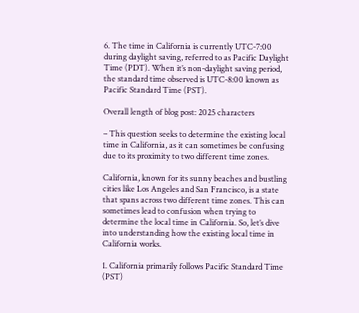6. The time in California is currently UTC-7:00 during daylight saving, referred to as Pacific Daylight Time (PDT). When it’s non-daylight saving period, the standard time observed is UTC-8:00 known as Pacific Standard Time (PST).

Overall length of blog post: 2025 characters

– This question seeks to determine the existing local time in California, as it can sometimes be confusing due to its proximity to two different time zones.

California, known for its sunny beaches and bustling cities like Los Angeles and San Francisco, is a state that spans across two different time zones. This can sometimes lead to confusion when trying to determine the local time in California. So, let’s dive into understanding how the existing local time in California works.

1. California primarily follows Pacific Standard Time (PST)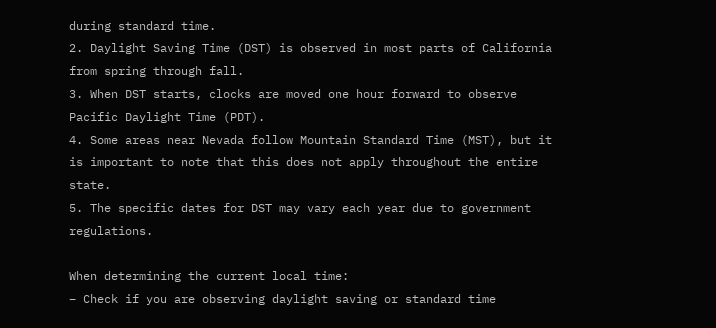during standard time.
2. Daylight Saving Time (DST) is observed in most parts of California from spring through fall.
3. When DST starts, clocks are moved one hour forward to observe Pacific Daylight Time (PDT).
4. Some areas near Nevada follow Mountain Standard Time (MST), but it is important to note that this does not apply throughout the entire state.
5. The specific dates for DST may vary each year due to government regulations.

When determining the current local time:
– Check if you are observing daylight saving or standard time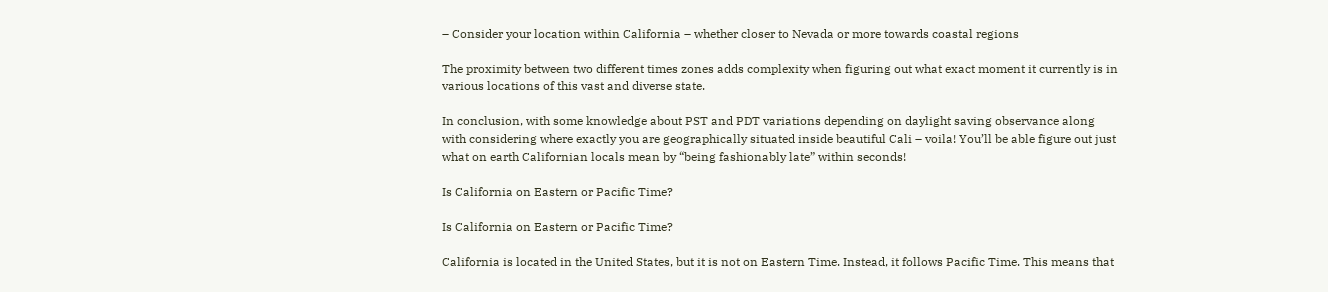– Consider your location within California – whether closer to Nevada or more towards coastal regions

The proximity between two different times zones adds complexity when figuring out what exact moment it currently is in various locations of this vast and diverse state.

In conclusion, with some knowledge about PST and PDT variations depending on daylight saving observance along with considering where exactly you are geographically situated inside beautiful Cali – voila! You’ll be able figure out just what on earth Californian locals mean by “being fashionably late” within seconds!

Is California on Eastern or Pacific Time?

Is California on Eastern or Pacific Time?

California is located in the United States, but it is not on Eastern Time. Instead, it follows Pacific Time. This means that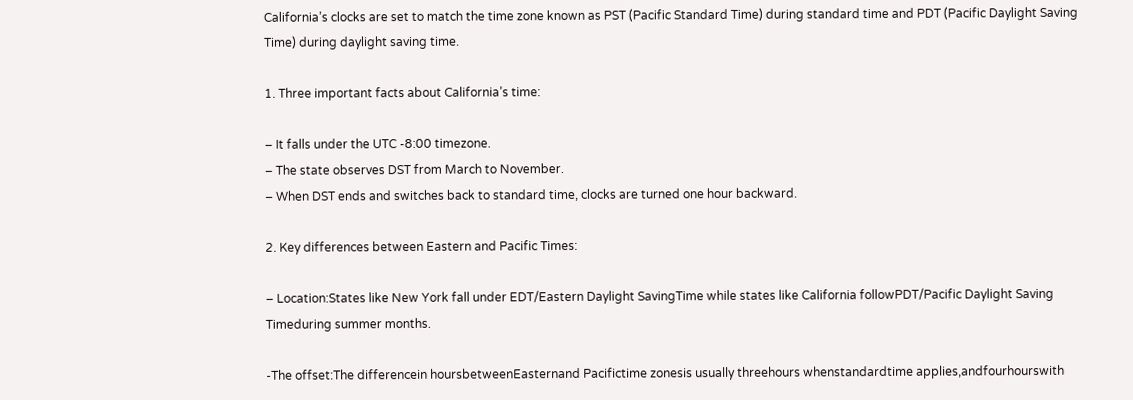California’s clocks are set to match the time zone known as PST (Pacific Standard Time) during standard time and PDT (Pacific Daylight Saving Time) during daylight saving time.

1. Three important facts about California’s time:

– It falls under the UTC -8:00 timezone.
– The state observes DST from March to November.
– When DST ends and switches back to standard time, clocks are turned one hour backward.

2. Key differences between Eastern and Pacific Times:

– Location:States like New York fall under EDT/Eastern Daylight SavingTime while states like California followPDT/Pacific Daylight Saving Timeduring summer months.

-The offset:The differencein hoursbetweenEasternand Pacifictime zonesis usually threehours whenstandardtime applies,andfourhourswith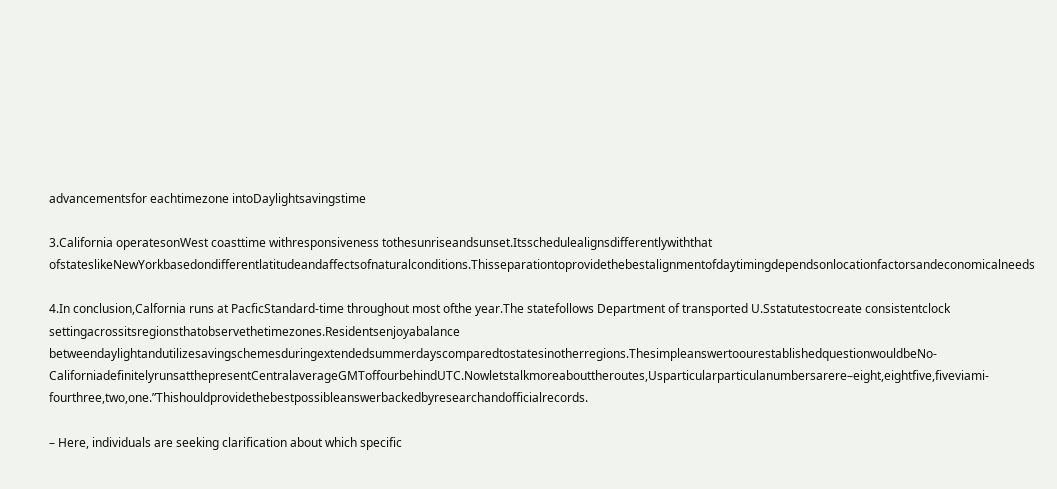advancementsfor eachtimezone intoDaylightsavingstime

3.California operatesonWest coasttime withresponsiveness tothesunriseandsunset.Itsschedulealignsdifferentlywiththat ofstateslikeNewYorkbasedondifferentlatitudeandaffectsofnaturalconditions.Thisseparationtoprovidethebestalignmentofdaytimingdependsonlocationfactorsandeconomicalneeds

4.In conclusion,Calfornia runs at PacficStandard-time throughout most ofthe year.The statefollows Department of transported U.Sstatutestocreate consistentclock settingacrossitsregionsthatobservethetimezones.Residentsenjoyabalance betweendaylightandutilizesavingschemesduringextendedsummerdayscomparedtostatesinotherregions.ThesimpleanswertoourestablishedquestionwouldbeNo-CaliforniadefinitelyrunsatthepresentCentralaverageGMToffourbehindUTC.Nowletstalkmoreabouttheroutes,Usparticularparticulanumbersarere–eight,eightfive,fiveviami-fourthree,two,one.”Thishouldprovidethebestpossibleanswerbackedbyresearchandofficialrecords.

– Here, individuals are seeking clarification about which specific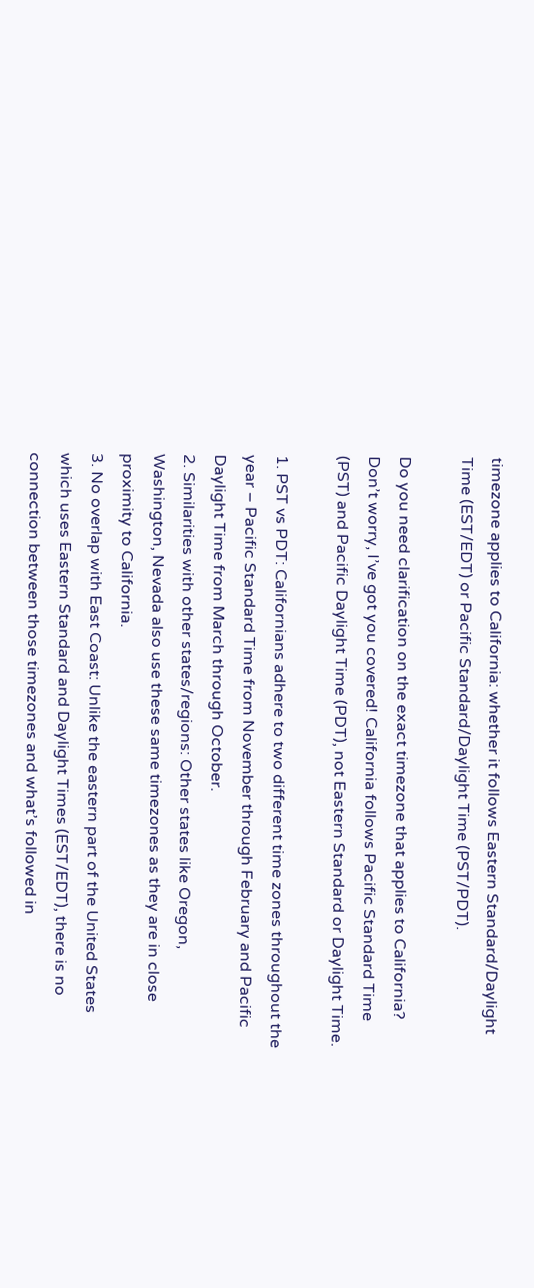timezone applies to California: whether it follows Eastern Standard/Daylight Time (EST/EDT) or Pacific Standard/Daylight Time (PST/PDT).

Do you need clarification on the exact timezone that applies to California? Don’t worry, I’ve got you covered! California follows Pacific Standard Time (PST) and Pacific Daylight Time (PDT), not Eastern Standard or Daylight Time.

1. PST vs PDT: Californians adhere to two different time zones throughout the year – Pacific Standard Time from November through February and Pacific Daylight Time from March through October.
2. Similarities with other states/regions: Other states like Oregon, Washington, Nevada also use these same timezones as they are in close proximity to California.
3. No overlap with East Coast: Unlike the eastern part of the United States which uses Eastern Standard and Daylight Times (EST/EDT), there is no connection between those timezones and what’s followed in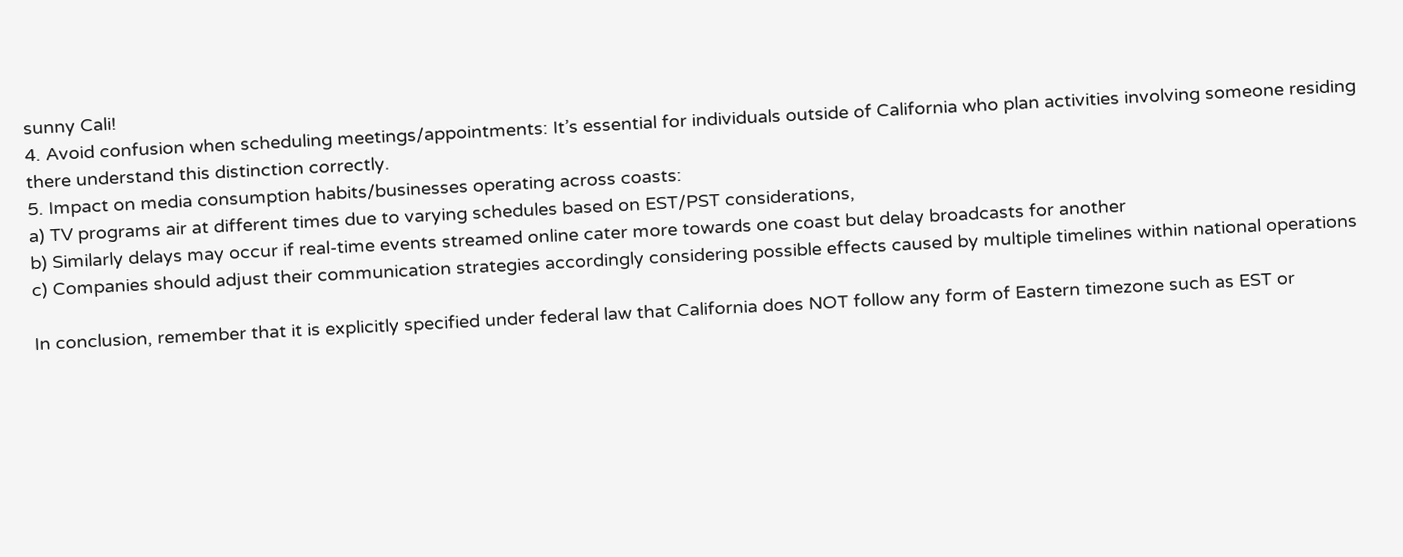sunny Cali!
4. Avoid confusion when scheduling meetings/appointments: It’s essential for individuals outside of California who plan activities involving someone residing there understand this distinction correctly.
5. Impact on media consumption habits/businesses operating across coasts:
a) TV programs air at different times due to varying schedules based on EST/PST considerations,
b) Similarly delays may occur if real-time events streamed online cater more towards one coast but delay broadcasts for another
c) Companies should adjust their communication strategies accordingly considering possible effects caused by multiple timelines within national operations

In conclusion, remember that it is explicitly specified under federal law that California does NOT follow any form of Eastern timezone such as EST or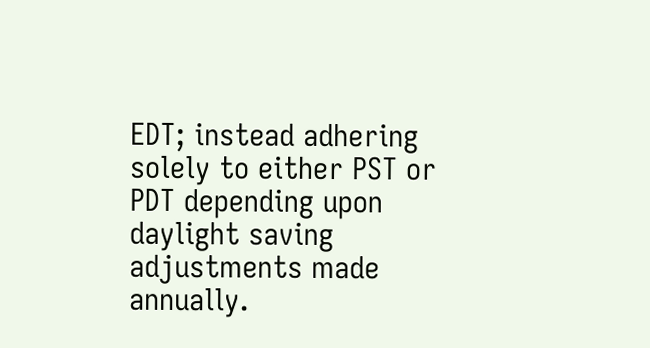EDT; instead adhering solely to either PST or PDT depending upon daylight saving adjustments made annually.